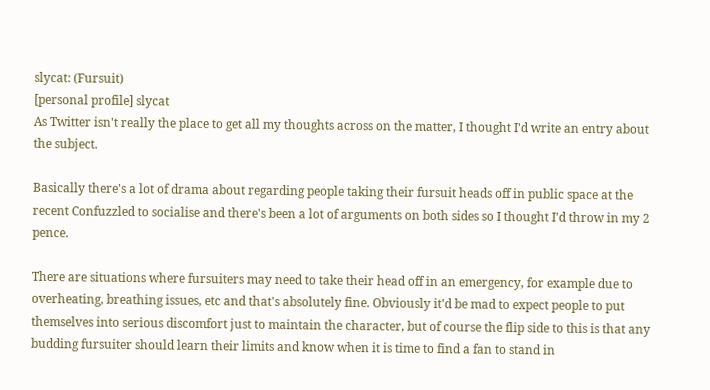slycat: (Fursuit)
[personal profile] slycat
As Twitter isn't really the place to get all my thoughts across on the matter, I thought I'd write an entry about the subject.

Basically there's a lot of drama about regarding people taking their fursuit heads off in public space at the recent Confuzzled to socialise and there's been a lot of arguments on both sides so I thought I'd throw in my 2 pence.

There are situations where fursuiters may need to take their head off in an emergency, for example due to overheating, breathing issues, etc and that's absolutely fine. Obviously it'd be mad to expect people to put themselves into serious discomfort just to maintain the character, but of course the flip side to this is that any budding fursuiter should learn their limits and know when it is time to find a fan to stand in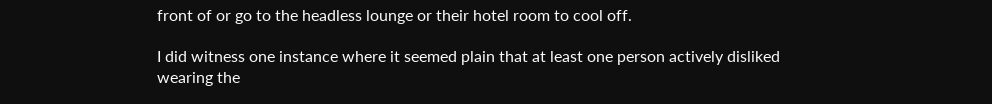front of or go to the headless lounge or their hotel room to cool off.

I did witness one instance where it seemed plain that at least one person actively disliked wearing the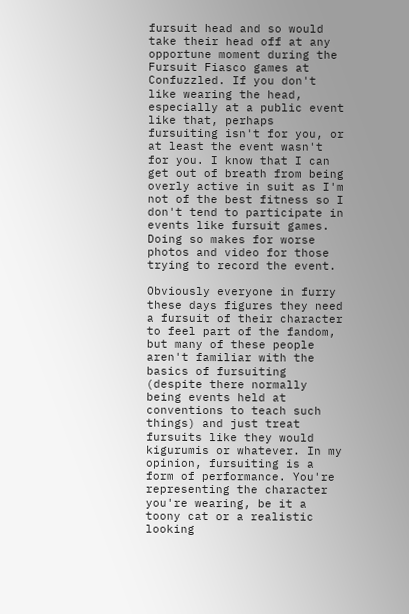fursuit head and so would take their head off at any opportune moment during the Fursuit Fiasco games at Confuzzled. If you don't like wearing the head, especially at a public event like that, perhaps fursuiting isn't for you, or at least the event wasn't for you. I know that I can get out of breath from being overly active in suit as I'm not of the best fitness so I don't tend to participate in events like fursuit games. Doing so makes for worse photos and video for those trying to record the event.

Obviously everyone in furry these days figures they need a fursuit of their character to feel part of the fandom, but many of these people aren't familiar with the basics of fursuiting (despite there normally being events held at conventions to teach such things) and just treat fursuits like they would kigurumis or whatever. In my opinion, fursuiting is a form of performance. You're representing the character you're wearing, be it a toony cat or a realistic looking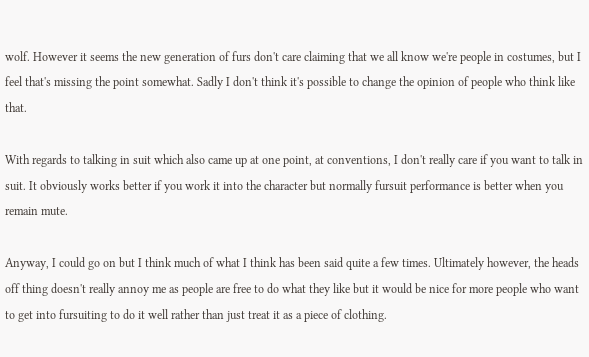wolf. However it seems the new generation of furs don't care claiming that we all know we're people in costumes, but I feel that's missing the point somewhat. Sadly I don't think it's possible to change the opinion of people who think like that.

With regards to talking in suit which also came up at one point, at conventions, I don't really care if you want to talk in suit. It obviously works better if you work it into the character but normally fursuit performance is better when you remain mute.

Anyway, I could go on but I think much of what I think has been said quite a few times. Ultimately however, the heads off thing doesn't really annoy me as people are free to do what they like but it would be nice for more people who want to get into fursuiting to do it well rather than just treat it as a piece of clothing.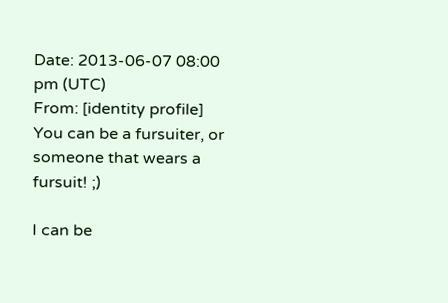Date: 2013-06-07 08:00 pm (UTC)
From: [identity profile]
You can be a fursuiter, or someone that wears a fursuit! ;)

I can be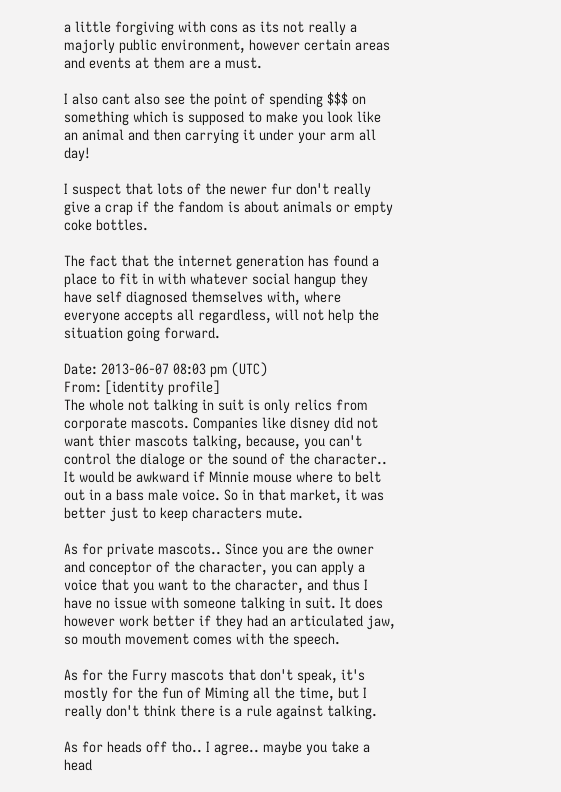a little forgiving with cons as its not really a majorly public environment, however certain areas and events at them are a must.

I also cant also see the point of spending $$$ on something which is supposed to make you look like an animal and then carrying it under your arm all day!

I suspect that lots of the newer fur don't really give a crap if the fandom is about animals or empty coke bottles.

The fact that the internet generation has found a place to fit in with whatever social hangup they have self diagnosed themselves with, where everyone accepts all regardless, will not help the situation going forward.

Date: 2013-06-07 08:03 pm (UTC)
From: [identity profile]
The whole not talking in suit is only relics from corporate mascots. Companies like disney did not want thier mascots talking, because, you can't control the dialoge or the sound of the character.. It would be awkward if Minnie mouse where to belt out in a bass male voice. So in that market, it was better just to keep characters mute.

As for private mascots.. Since you are the owner and conceptor of the character, you can apply a voice that you want to the character, and thus I have no issue with someone talking in suit. It does however work better if they had an articulated jaw, so mouth movement comes with the speech.

As for the Furry mascots that don't speak, it's mostly for the fun of Miming all the time, but I really don't think there is a rule against talking.

As for heads off tho.. I agree.. maybe you take a head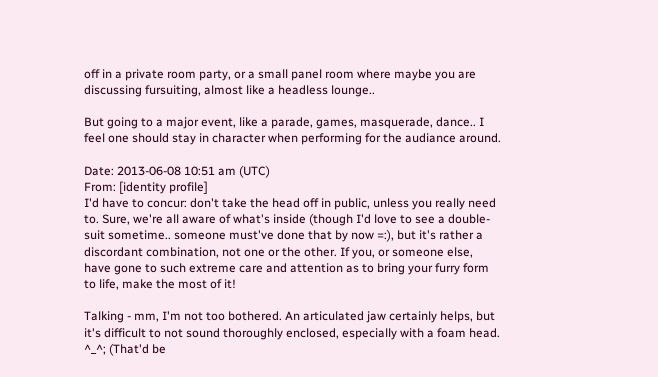off in a private room party, or a small panel room where maybe you are discussing fursuiting, almost like a headless lounge..

But going to a major event, like a parade, games, masquerade, dance.. I feel one should stay in character when performing for the audiance around.

Date: 2013-06-08 10:51 am (UTC)
From: [identity profile]
I'd have to concur: don't take the head off in public, unless you really need to. Sure, we're all aware of what's inside (though I'd love to see a double-suit sometime.. someone must've done that by now =:), but it's rather a discordant combination, not one or the other. If you, or someone else, have gone to such extreme care and attention as to bring your furry form to life, make the most of it!

Talking - mm, I'm not too bothered. An articulated jaw certainly helps, but it's difficult to not sound thoroughly enclosed, especially with a foam head. ^_^; (That'd be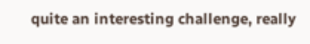quite an interesting challenge, really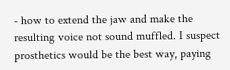- how to extend the jaw and make the resulting voice not sound muffled. I suspect prosthetics would be the best way, paying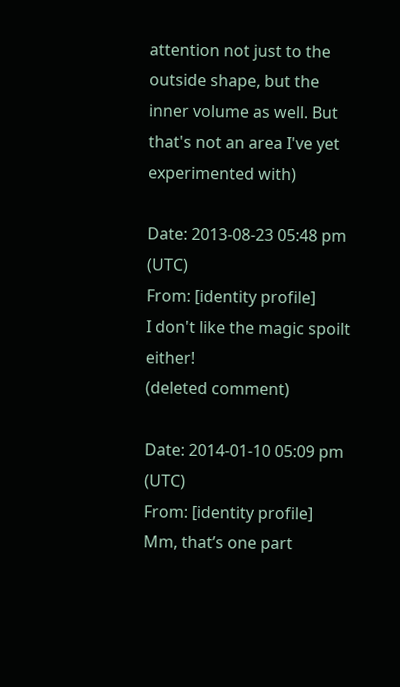attention not just to the outside shape, but the inner volume as well. But that's not an area I've yet experimented with)

Date: 2013-08-23 05:48 pm (UTC)
From: [identity profile]
I don't like the magic spoilt either!
(deleted comment)

Date: 2014-01-10 05:09 pm (UTC)
From: [identity profile]
Mm, that’s one part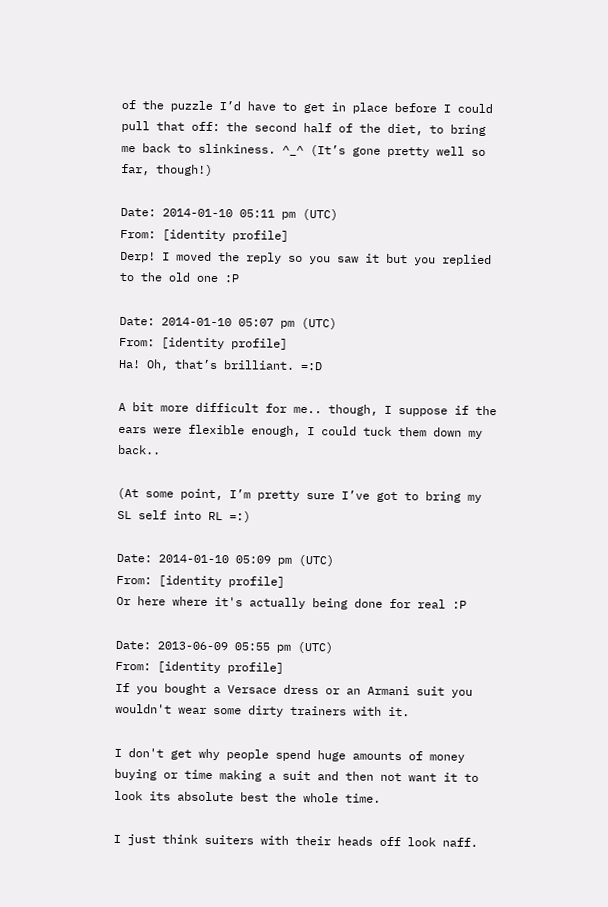of the puzzle I’d have to get in place before I could pull that off: the second half of the diet, to bring me back to slinkiness. ^_^ (It’s gone pretty well so far, though!)

Date: 2014-01-10 05:11 pm (UTC)
From: [identity profile]
Derp! I moved the reply so you saw it but you replied to the old one :P

Date: 2014-01-10 05:07 pm (UTC)
From: [identity profile]
Ha! Oh, that’s brilliant. =:D

A bit more difficult for me.. though, I suppose if the ears were flexible enough, I could tuck them down my back..

(At some point, I’m pretty sure I’ve got to bring my SL self into RL =:)

Date: 2014-01-10 05:09 pm (UTC)
From: [identity profile]
Or here where it's actually being done for real :P

Date: 2013-06-09 05:55 pm (UTC)
From: [identity profile]
If you bought a Versace dress or an Armani suit you wouldn't wear some dirty trainers with it.

I don't get why people spend huge amounts of money buying or time making a suit and then not want it to look its absolute best the whole time.

I just think suiters with their heads off look naff.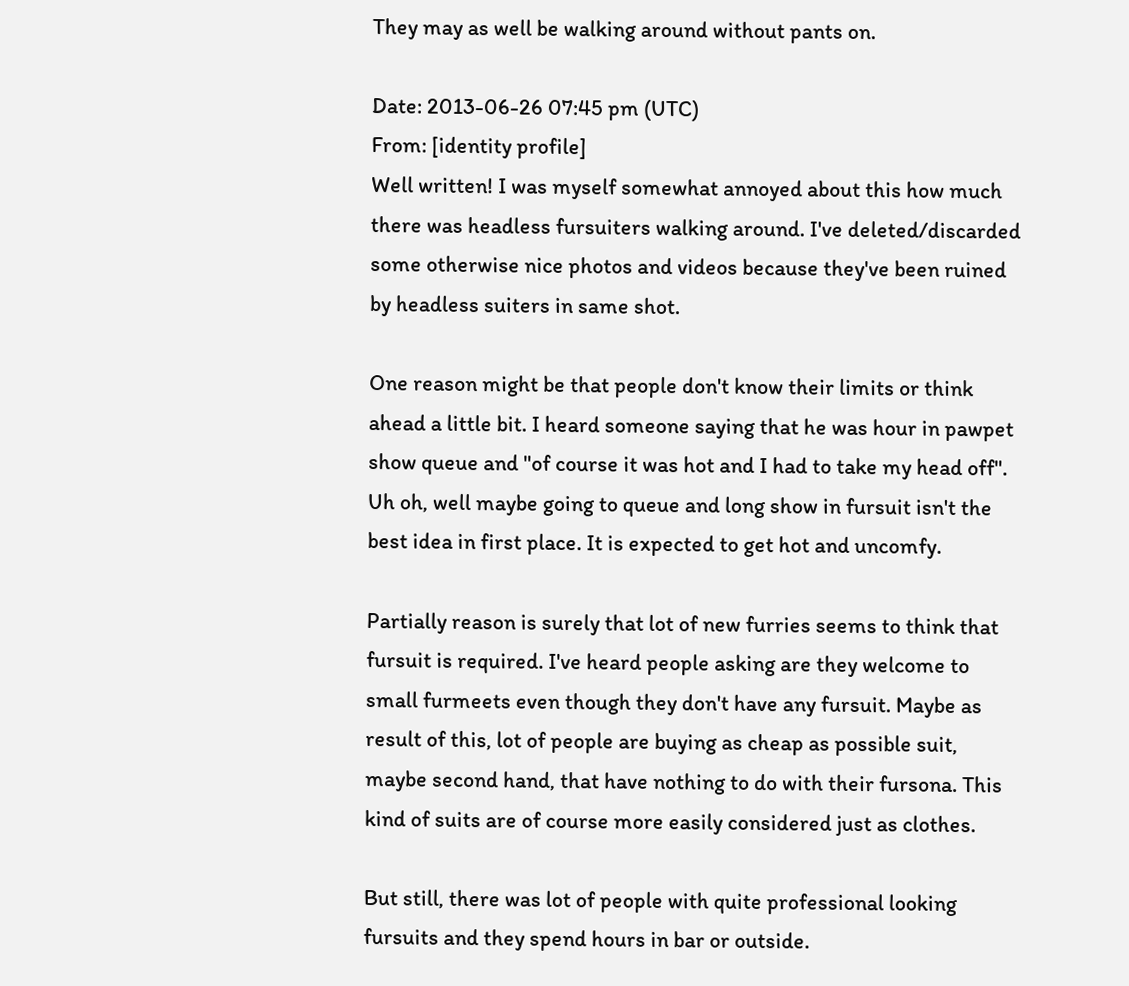They may as well be walking around without pants on.

Date: 2013-06-26 07:45 pm (UTC)
From: [identity profile]
Well written! I was myself somewhat annoyed about this how much there was headless fursuiters walking around. I've deleted/discarded some otherwise nice photos and videos because they've been ruined by headless suiters in same shot.

One reason might be that people don't know their limits or think ahead a little bit. I heard someone saying that he was hour in pawpet show queue and "of course it was hot and I had to take my head off". Uh oh, well maybe going to queue and long show in fursuit isn't the best idea in first place. It is expected to get hot and uncomfy.

Partially reason is surely that lot of new furries seems to think that fursuit is required. I've heard people asking are they welcome to small furmeets even though they don't have any fursuit. Maybe as result of this, lot of people are buying as cheap as possible suit, maybe second hand, that have nothing to do with their fursona. This kind of suits are of course more easily considered just as clothes.

But still, there was lot of people with quite professional looking fursuits and they spend hours in bar or outside.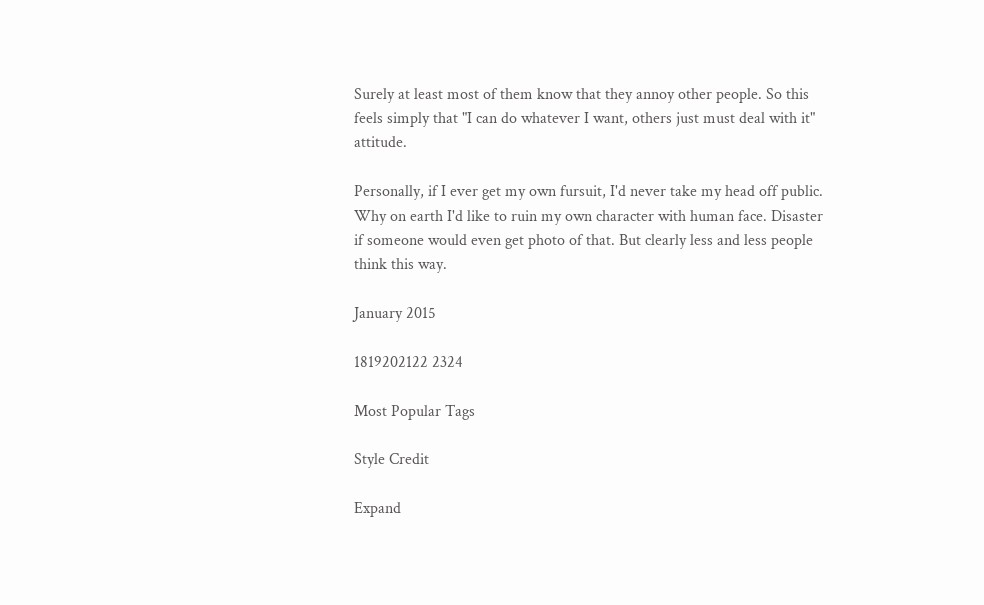Surely at least most of them know that they annoy other people. So this feels simply that "I can do whatever I want, others just must deal with it" attitude.

Personally, if I ever get my own fursuit, I'd never take my head off public. Why on earth I'd like to ruin my own character with human face. Disaster if someone would even get photo of that. But clearly less and less people think this way.

January 2015

1819202122 2324

Most Popular Tags

Style Credit

Expand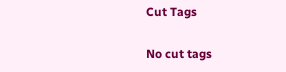Cut Tags

No cut tags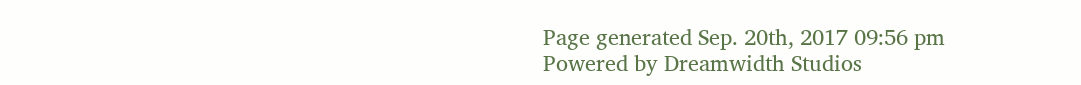Page generated Sep. 20th, 2017 09:56 pm
Powered by Dreamwidth Studios